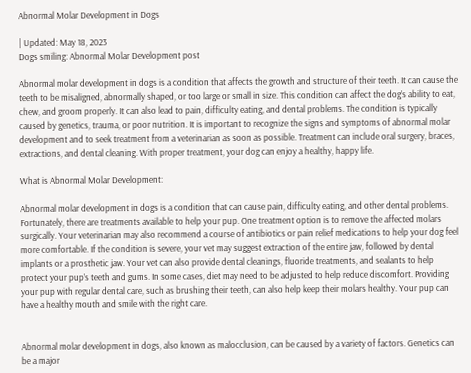Abnormal Molar Development in Dogs

| Updated: May 18, 2023
Dogs smiling: Abnormal Molar Development post

Abnormal molar development in dogs is a condition that affects the growth and structure of their teeth. It can cause the teeth to be misaligned, abnormally shaped, or too large or small in size. This condition can affect the dog’s ability to eat, chew, and groom properly. It can also lead to pain, difficulty eating, and dental problems. The condition is typically caused by genetics, trauma, or poor nutrition. It is important to recognize the signs and symptoms of abnormal molar development and to seek treatment from a veterinarian as soon as possible. Treatment can include oral surgery, braces, extractions, and dental cleaning. With proper treatment, your dog can enjoy a healthy, happy life.

What is Abnormal Molar Development:

Abnormal molar development in dogs is a condition that can cause pain, difficulty eating, and other dental problems. Fortunately, there are treatments available to help your pup. One treatment option is to remove the affected molars surgically. Your veterinarian may also recommend a course of antibiotics or pain relief medications to help your dog feel more comfortable. If the condition is severe, your vet may suggest extraction of the entire jaw, followed by dental implants or a prosthetic jaw. Your vet can also provide dental cleanings, fluoride treatments, and sealants to help protect your pup’s teeth and gums. In some cases, diet may need to be adjusted to help reduce discomfort. Providing your pup with regular dental care, such as brushing their teeth, can also help keep their molars healthy. Your pup can have a healthy mouth and smile with the right care.


Abnormal molar development in dogs, also known as malocclusion, can be caused by a variety of factors. Genetics can be a major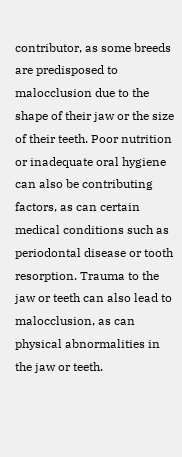contributor, as some breeds are predisposed to malocclusion due to the shape of their jaw or the size of their teeth. Poor nutrition or inadequate oral hygiene can also be contributing factors, as can certain medical conditions such as periodontal disease or tooth resorption. Trauma to the jaw or teeth can also lead to malocclusion, as can physical abnormalities in the jaw or teeth.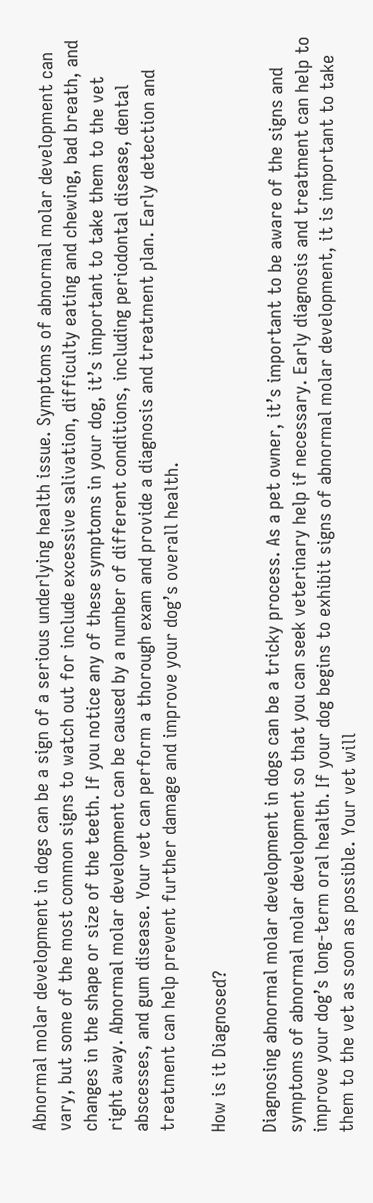Abnormal molar development in dogs can be a sign of a serious underlying health issue. Symptoms of abnormal molar development can vary, but some of the most common signs to watch out for include excessive salivation, difficulty eating and chewing, bad breath, and changes in the shape or size of the teeth. If you notice any of these symptoms in your dog, it’s important to take them to the vet right away. Abnormal molar development can be caused by a number of different conditions, including periodontal disease, dental abscesses, and gum disease. Your vet can perform a thorough exam and provide a diagnosis and treatment plan. Early detection and treatment can help prevent further damage and improve your dog’s overall health.

How is it Diagnosed?

Diagnosing abnormal molar development in dogs can be a tricky process. As a pet owner, it’s important to be aware of the signs and symptoms of abnormal molar development so that you can seek veterinary help if necessary. Early diagnosis and treatment can help to improve your dog’s long-term oral health. If your dog begins to exhibit signs of abnormal molar development, it is important to take them to the vet as soon as possible. Your vet will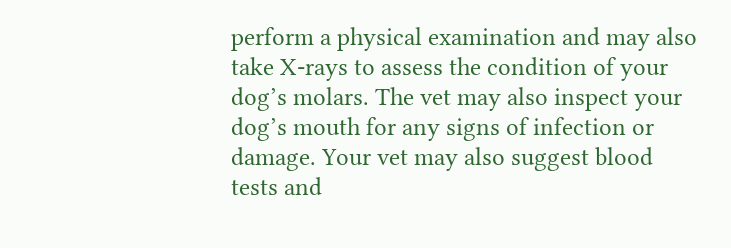perform a physical examination and may also take X-rays to assess the condition of your dog’s molars. The vet may also inspect your dog’s mouth for any signs of infection or damage. Your vet may also suggest blood tests and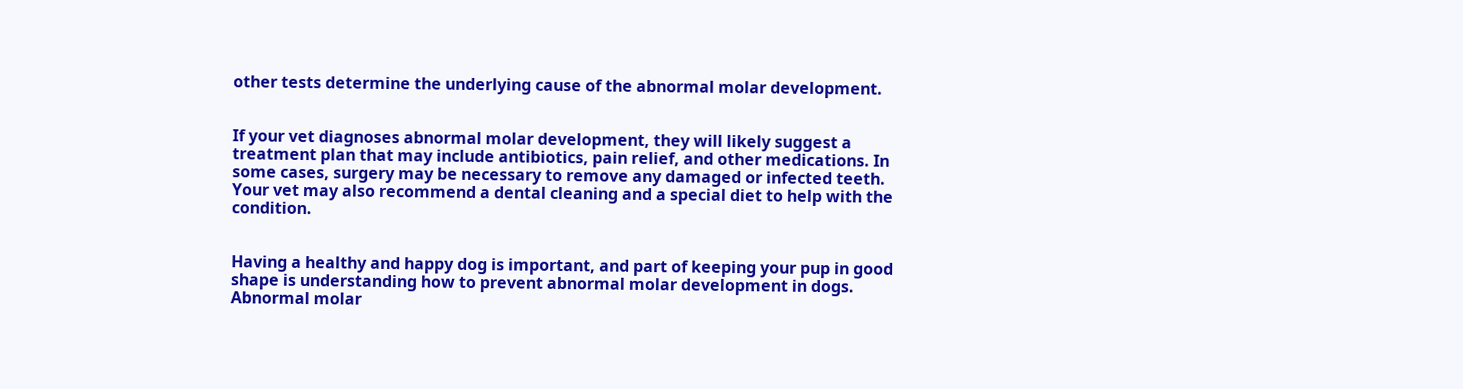other tests determine the underlying cause of the abnormal molar development.


If your vet diagnoses abnormal molar development, they will likely suggest a treatment plan that may include antibiotics, pain relief, and other medications. In some cases, surgery may be necessary to remove any damaged or infected teeth. Your vet may also recommend a dental cleaning and a special diet to help with the condition.


Having a healthy and happy dog is important, and part of keeping your pup in good shape is understanding how to prevent abnormal molar development in dogs. Abnormal molar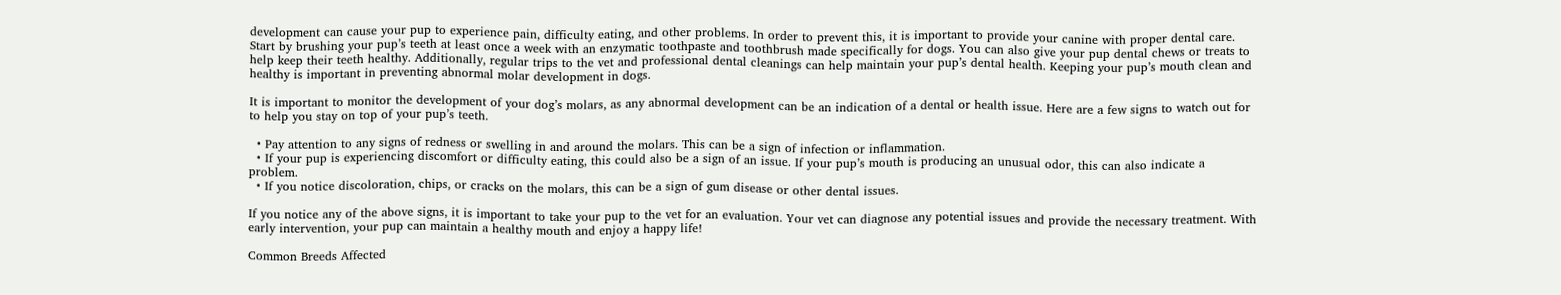development can cause your pup to experience pain, difficulty eating, and other problems. In order to prevent this, it is important to provide your canine with proper dental care. Start by brushing your pup’s teeth at least once a week with an enzymatic toothpaste and toothbrush made specifically for dogs. You can also give your pup dental chews or treats to help keep their teeth healthy. Additionally, regular trips to the vet and professional dental cleanings can help maintain your pup’s dental health. Keeping your pup’s mouth clean and healthy is important in preventing abnormal molar development in dogs.

It is important to monitor the development of your dog’s molars, as any abnormal development can be an indication of a dental or health issue. Here are a few signs to watch out for to help you stay on top of your pup’s teeth.

  • Pay attention to any signs of redness or swelling in and around the molars. This can be a sign of infection or inflammation.
  • If your pup is experiencing discomfort or difficulty eating, this could also be a sign of an issue. If your pup’s mouth is producing an unusual odor, this can also indicate a problem.
  • If you notice discoloration, chips, or cracks on the molars, this can be a sign of gum disease or other dental issues.

If you notice any of the above signs, it is important to take your pup to the vet for an evaluation. Your vet can diagnose any potential issues and provide the necessary treatment. With early intervention, your pup can maintain a healthy mouth and enjoy a happy life!

Common Breeds Affected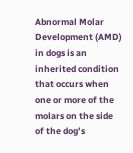Abnormal Molar Development (AMD) in dogs is an inherited condition that occurs when one or more of the molars on the side of the dog’s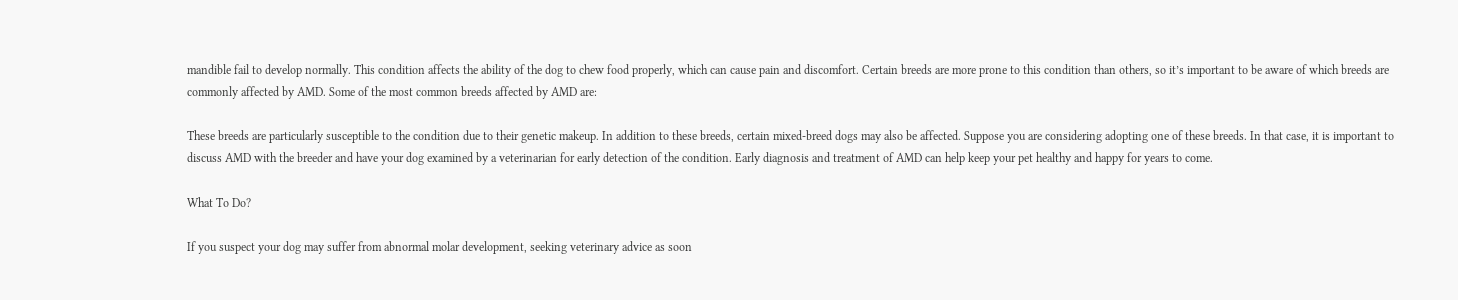mandible fail to develop normally. This condition affects the ability of the dog to chew food properly, which can cause pain and discomfort. Certain breeds are more prone to this condition than others, so it’s important to be aware of which breeds are commonly affected by AMD. Some of the most common breeds affected by AMD are:

These breeds are particularly susceptible to the condition due to their genetic makeup. In addition to these breeds, certain mixed-breed dogs may also be affected. Suppose you are considering adopting one of these breeds. In that case, it is important to discuss AMD with the breeder and have your dog examined by a veterinarian for early detection of the condition. Early diagnosis and treatment of AMD can help keep your pet healthy and happy for years to come.

What To Do?

If you suspect your dog may suffer from abnormal molar development, seeking veterinary advice as soon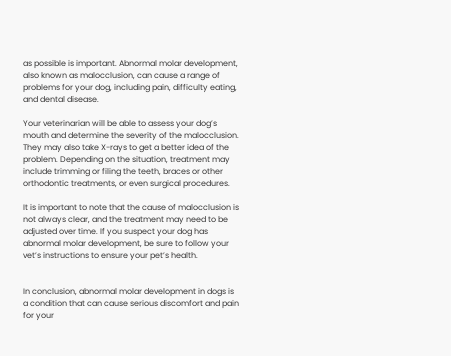as possible is important. Abnormal molar development, also known as malocclusion, can cause a range of problems for your dog, including pain, difficulty eating, and dental disease.

Your veterinarian will be able to assess your dog’s mouth and determine the severity of the malocclusion. They may also take X-rays to get a better idea of the problem. Depending on the situation, treatment may include trimming or filing the teeth, braces or other orthodontic treatments, or even surgical procedures.

It is important to note that the cause of malocclusion is not always clear, and the treatment may need to be adjusted over time. If you suspect your dog has abnormal molar development, be sure to follow your vet’s instructions to ensure your pet’s health.


In conclusion, abnormal molar development in dogs is a condition that can cause serious discomfort and pain for your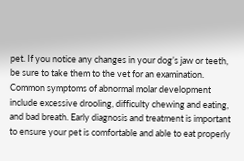pet. If you notice any changes in your dog’s jaw or teeth, be sure to take them to the vet for an examination. Common symptoms of abnormal molar development include excessive drooling, difficulty chewing and eating, and bad breath. Early diagnosis and treatment is important to ensure your pet is comfortable and able to eat properly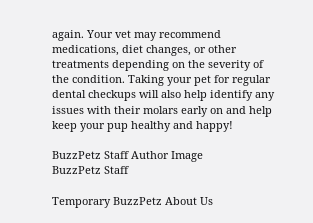again. Your vet may recommend medications, diet changes, or other treatments depending on the severity of the condition. Taking your pet for regular dental checkups will also help identify any issues with their molars early on and help keep your pup healthy and happy!

BuzzPetz Staff Author Image
BuzzPetz Staff

Temporary BuzzPetz About Us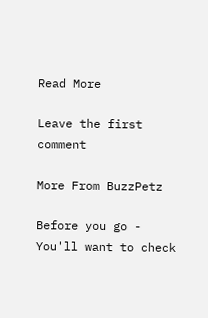Read More

Leave the first comment

More From BuzzPetz

Before you go - You'll want to check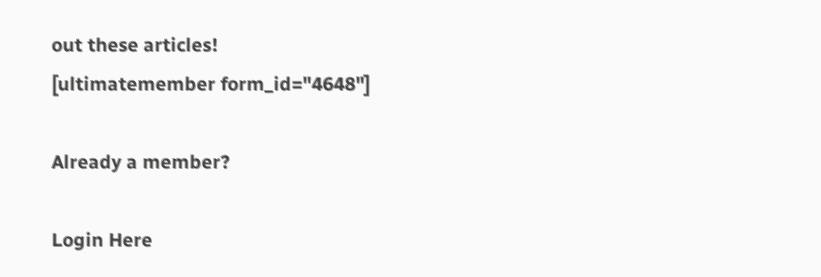out these articles!
[ultimatemember form_id="4648"]

Already a member?

Login Here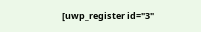[uwp_register id="3"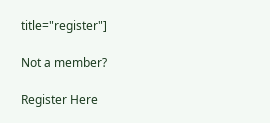title="register"]

Not a member?

Register Here